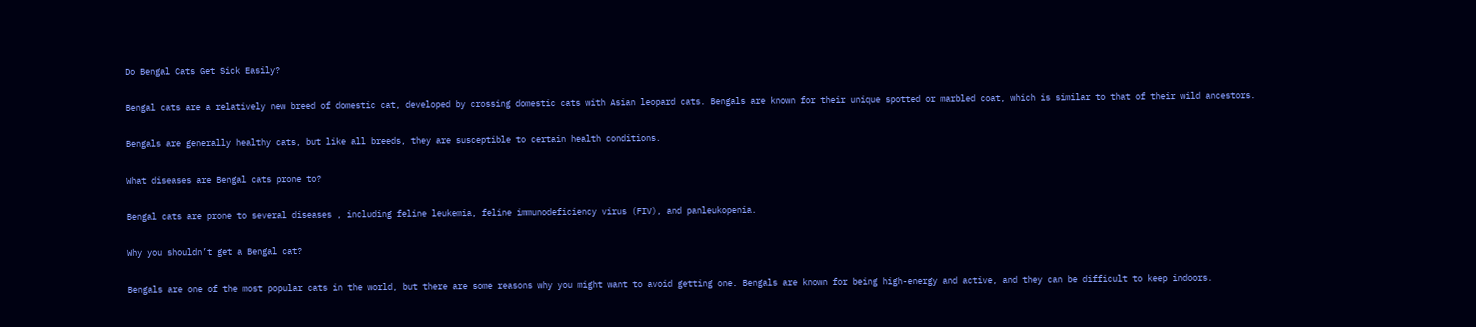Do Bengal Cats Get Sick Easily?

Bengal cats are a relatively new breed of domestic cat, developed by crossing domestic cats with Asian leopard cats. Bengals are known for their unique spotted or marbled coat, which is similar to that of their wild ancestors.

Bengals are generally healthy cats, but like all breeds, they are susceptible to certain health conditions.

What diseases are Bengal cats prone to?

Bengal cats are prone to several diseases , including feline leukemia, feline immunodeficiency virus (FIV), and panleukopenia.

Why you shouldn’t get a Bengal cat?

Bengals are one of the most popular cats in the world, but there are some reasons why you might want to avoid getting one. Bengals are known for being high-energy and active, and they can be difficult to keep indoors.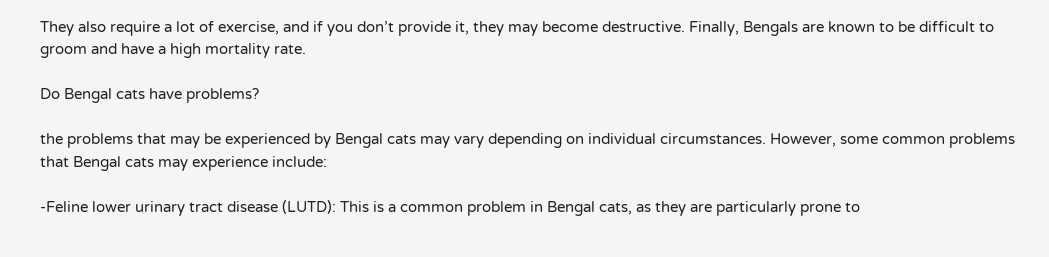They also require a lot of exercise, and if you don’t provide it, they may become destructive. Finally, Bengals are known to be difficult to groom and have a high mortality rate.

Do Bengal cats have problems?

the problems that may be experienced by Bengal cats may vary depending on individual circumstances. However, some common problems that Bengal cats may experience include:

-Feline lower urinary tract disease (LUTD): This is a common problem in Bengal cats, as they are particularly prone to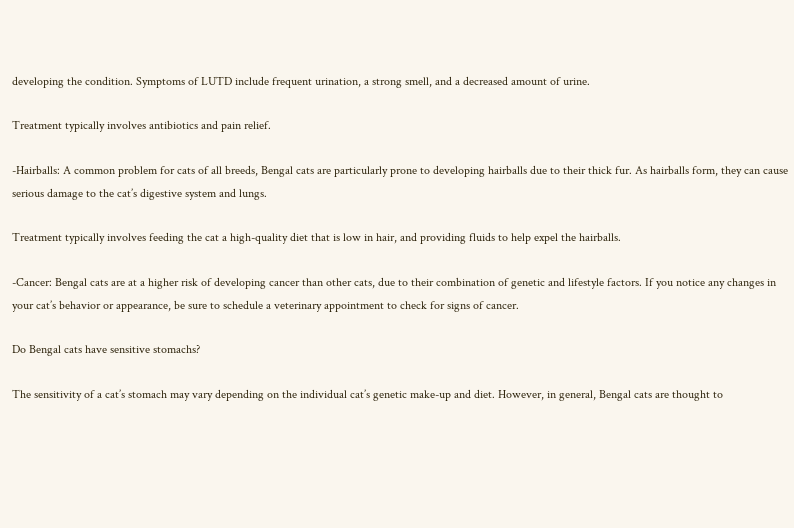developing the condition. Symptoms of LUTD include frequent urination, a strong smell, and a decreased amount of urine.

Treatment typically involves antibiotics and pain relief.

-Hairballs: A common problem for cats of all breeds, Bengal cats are particularly prone to developing hairballs due to their thick fur. As hairballs form, they can cause serious damage to the cat’s digestive system and lungs.

Treatment typically involves feeding the cat a high-quality diet that is low in hair, and providing fluids to help expel the hairballs.

-Cancer: Bengal cats are at a higher risk of developing cancer than other cats, due to their combination of genetic and lifestyle factors. If you notice any changes in your cat’s behavior or appearance, be sure to schedule a veterinary appointment to check for signs of cancer.

Do Bengal cats have sensitive stomachs?

The sensitivity of a cat’s stomach may vary depending on the individual cat’s genetic make-up and diet. However, in general, Bengal cats are thought to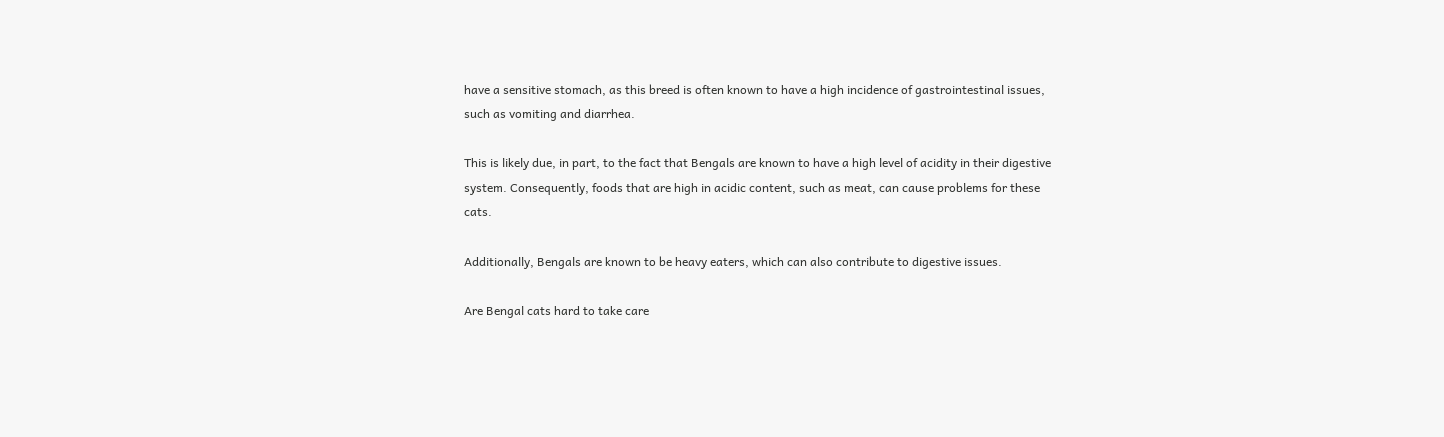have a sensitive stomach, as this breed is often known to have a high incidence of gastrointestinal issues, such as vomiting and diarrhea.

This is likely due, in part, to the fact that Bengals are known to have a high level of acidity in their digestive system. Consequently, foods that are high in acidic content, such as meat, can cause problems for these cats.

Additionally, Bengals are known to be heavy eaters, which can also contribute to digestive issues.

Are Bengal cats hard to take care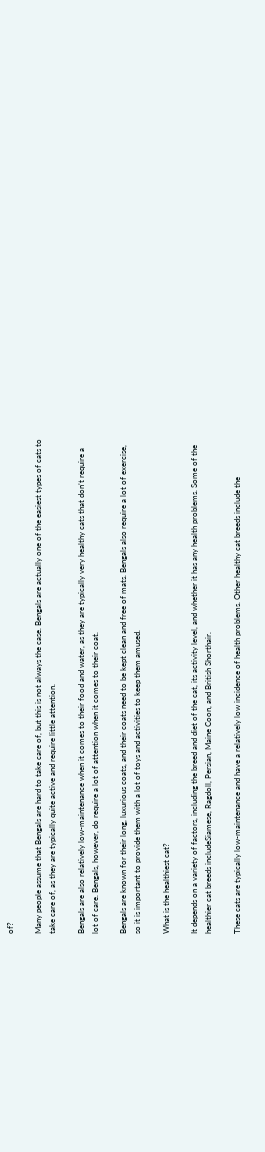of?

Many people assume that Bengals are hard to take care of, but this is not always the case. Bengals are actually one of the easiest types of cats to take care of, as they are typically quite active and require little attention.

Bengals are also relatively low-maintenance when it comes to their food and water, as they are typically very healthy cats that don’t require a lot of care. Bengals, however, do require a lot of attention when it comes to their coat.

Bengals are known for their long, luxurious coats, and their coats need to be kept clean and free of mats. Bengals also require a lot of exercise, so it is important to provide them with a lot of toys and activities to keep them amused.

What is the healthiest cat?

It depends on a variety of factors, including the breed and diet of the cat, its activity level, and whether it has any health problems. Some of the healthier cat breeds includeSiamese, Ragdoll, Persian, Maine Coon, and British Shorthair.

These cats are typically low-maintenance and have a relatively low incidence of health problems. Other healthy cat breeds include the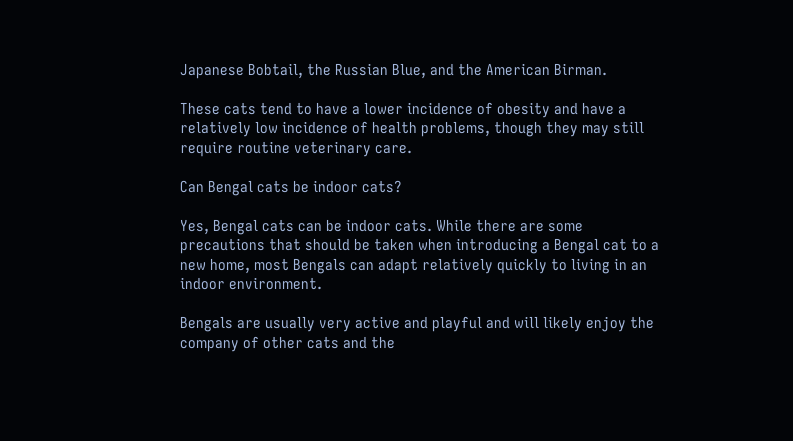Japanese Bobtail, the Russian Blue, and the American Birman.

These cats tend to have a lower incidence of obesity and have a relatively low incidence of health problems, though they may still require routine veterinary care.

Can Bengal cats be indoor cats?

Yes, Bengal cats can be indoor cats. While there are some precautions that should be taken when introducing a Bengal cat to a new home, most Bengals can adapt relatively quickly to living in an indoor environment.

Bengals are usually very active and playful and will likely enjoy the company of other cats and the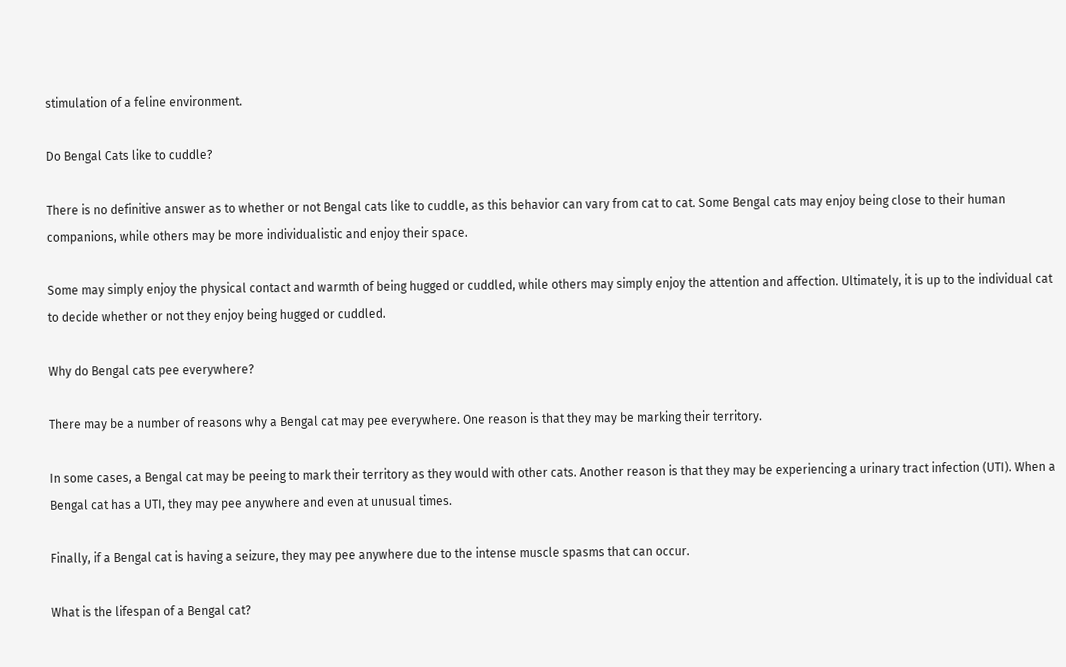stimulation of a feline environment.

Do Bengal Cats like to cuddle?

There is no definitive answer as to whether or not Bengal cats like to cuddle, as this behavior can vary from cat to cat. Some Bengal cats may enjoy being close to their human companions, while others may be more individualistic and enjoy their space.

Some may simply enjoy the physical contact and warmth of being hugged or cuddled, while others may simply enjoy the attention and affection. Ultimately, it is up to the individual cat to decide whether or not they enjoy being hugged or cuddled.

Why do Bengal cats pee everywhere?

There may be a number of reasons why a Bengal cat may pee everywhere. One reason is that they may be marking their territory.

In some cases, a Bengal cat may be peeing to mark their territory as they would with other cats. Another reason is that they may be experiencing a urinary tract infection (UTI). When a Bengal cat has a UTI, they may pee anywhere and even at unusual times.

Finally, if a Bengal cat is having a seizure, they may pee anywhere due to the intense muscle spasms that can occur.

What is the lifespan of a Bengal cat?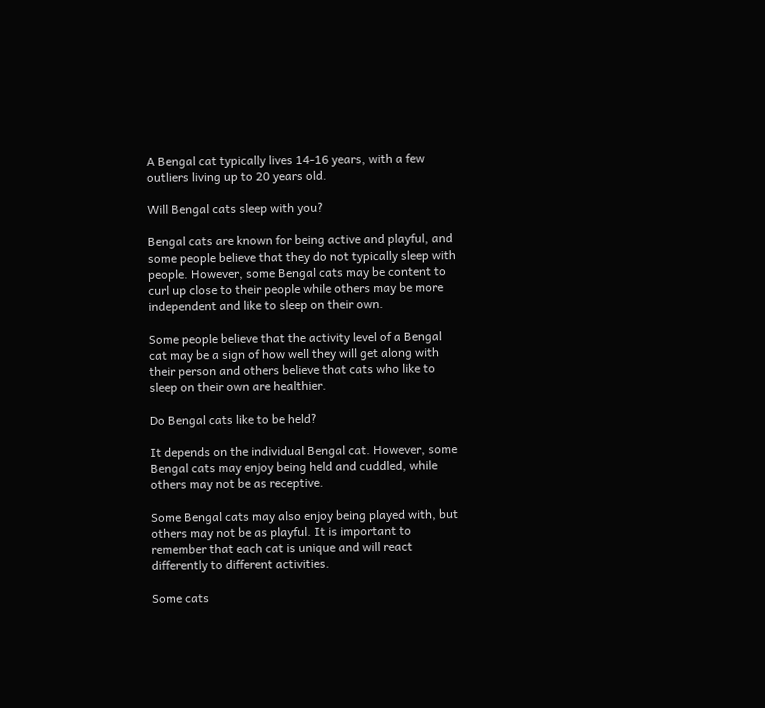A Bengal cat typically lives 14-16 years, with a few outliers living up to 20 years old.

Will Bengal cats sleep with you?

Bengal cats are known for being active and playful, and some people believe that they do not typically sleep with people. However, some Bengal cats may be content to curl up close to their people while others may be more independent and like to sleep on their own.

Some people believe that the activity level of a Bengal cat may be a sign of how well they will get along with their person and others believe that cats who like to sleep on their own are healthier.

Do Bengal cats like to be held?

It depends on the individual Bengal cat. However, some Bengal cats may enjoy being held and cuddled, while others may not be as receptive.

Some Bengal cats may also enjoy being played with, but others may not be as playful. It is important to remember that each cat is unique and will react differently to different activities.

Some cats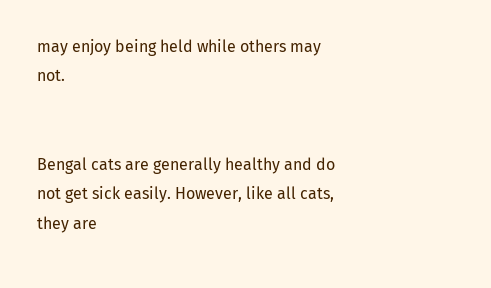may enjoy being held while others may not.


Bengal cats are generally healthy and do not get sick easily. However, like all cats, they are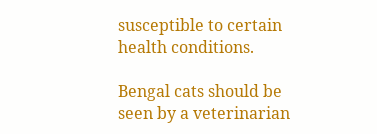susceptible to certain health conditions.

Bengal cats should be seen by a veterinarian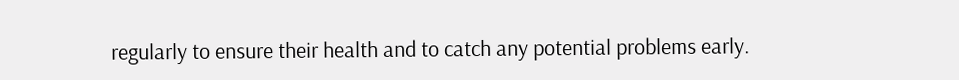regularly to ensure their health and to catch any potential problems early.